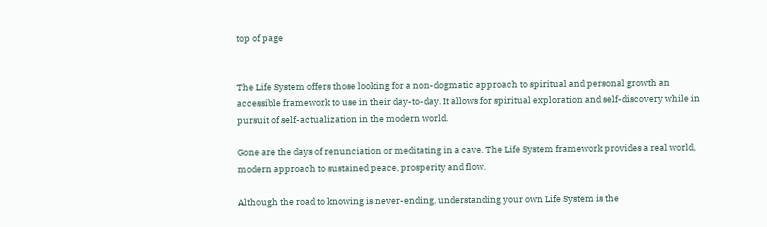top of page


The Life System offers those looking for a non-dogmatic approach to spiritual and personal growth an accessible framework to use in their day-to-day. It allows for spiritual exploration and self-discovery while in pursuit of self-actualization in the modern world.

Gone are the days of renunciation or meditating in a cave. The Life System framework provides a real world, modern approach to sustained peace, prosperity and flow.

Although the road to knowing is never-ending, understanding your own Life System is the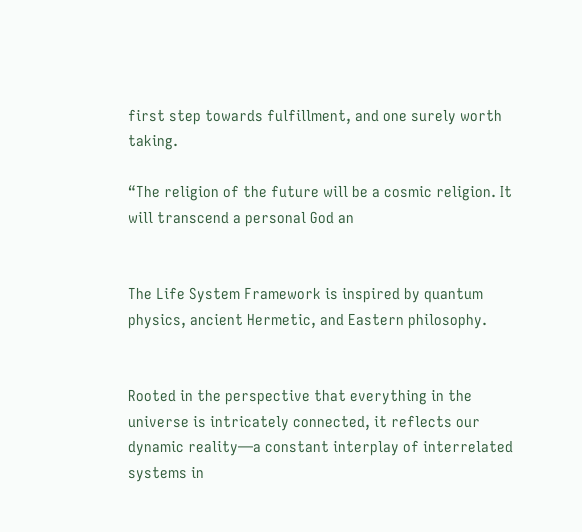first step towards fulfillment, and one surely worth taking.

“The religion of the future will be a cosmic religion. It will transcend a personal God an


The Life System Framework is inspired by quantum physics, ancient Hermetic, and Eastern philosophy.


Rooted in the perspective that everything in the universe is intricately connected, it reflects our dynamic reality—a constant interplay of interrelated systems in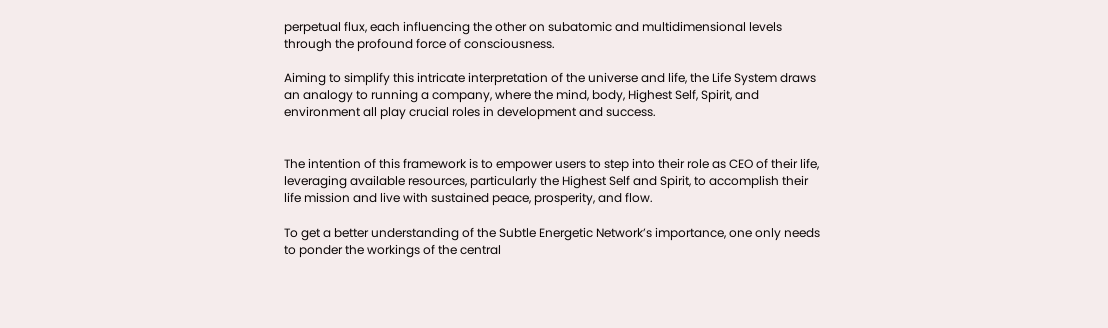perpetual flux, each influencing the other on subatomic and multidimensional levels through the profound force of consciousness.

Aiming to simplify this intricate interpretation of the universe and life, the Life System draws an analogy to running a company, where the mind, body, Highest Self, Spirit, and environment all play crucial roles in development and success.


The intention of this framework is to empower users to step into their role as CEO of their life, leveraging available resources, particularly the Highest Self and Spirit, to accomplish their life mission and live with sustained peace, prosperity, and flow.

To get a better understanding of the Subtle Energetic Network’s importance, one only needs to ponder the workings of the central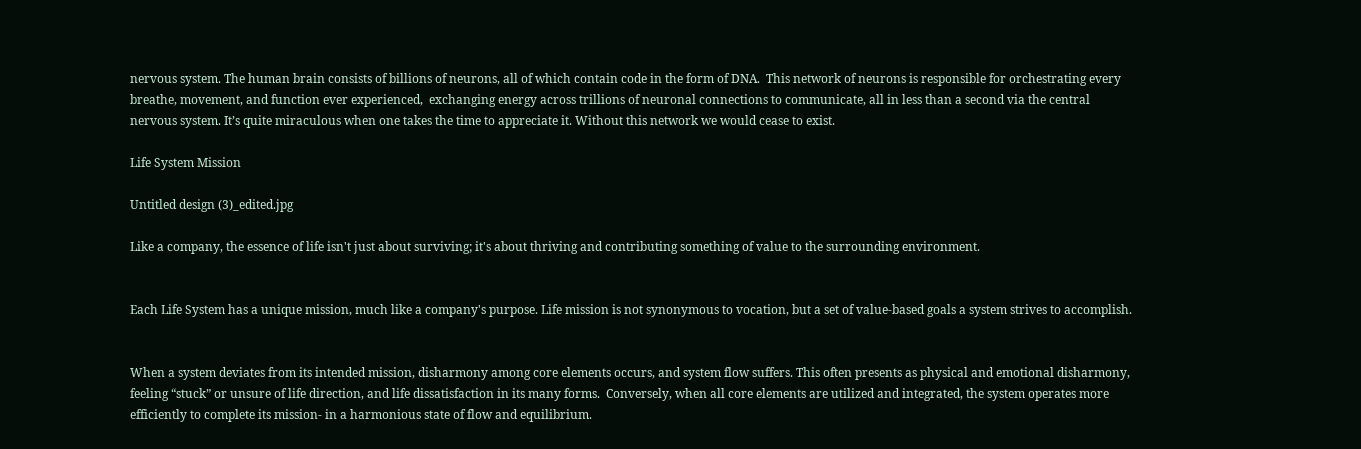nervous system. The human brain consists of billions of neurons, all of which contain code in the form of DNA.  This network of neurons is responsible for orchestrating every breathe, movement, and function ever experienced,  exchanging energy across trillions of neuronal connections to communicate, all in less than a second via the central nervous system. It’s quite miraculous when one takes the time to appreciate it. Without this network we would cease to exist.

Life System Mission

Untitled design (3)_edited.jpg

Like a company, the essence of life isn't just about surviving; it's about thriving and contributing something of value to the surrounding environment.


Each Life System has a unique mission, much like a company's purpose. Life mission is not synonymous to vocation, but a set of value-based goals a system strives to accomplish.


When a system deviates from its intended mission, disharmony among core elements occurs, and system flow suffers. This often presents as physical and emotional disharmony, feeling “stuck” or unsure of life direction, and life dissatisfaction in its many forms.  Conversely, when all core elements are utilized and integrated, the system operates more efficiently to complete its mission- in a harmonious state of flow and equilibrium.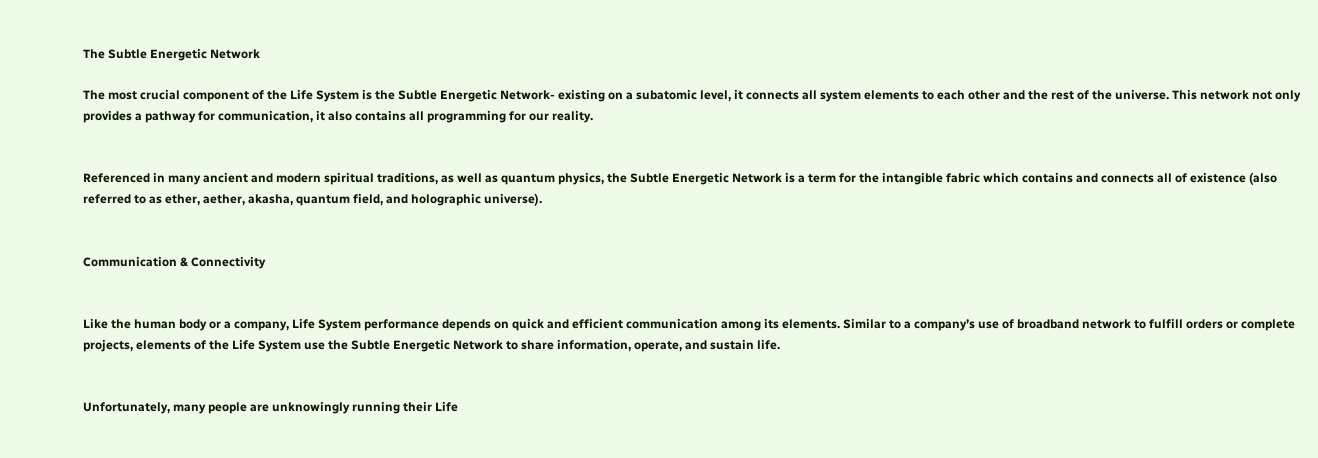The Subtle Energetic Network

The most crucial component of the Life System is the Subtle Energetic Network- existing on a subatomic level, it connects all system elements to each other and the rest of the universe. This network not only provides a pathway for communication, it also contains all programming for our reality.


Referenced in many ancient and modern spiritual traditions, as well as quantum physics, the Subtle Energetic Network is a term for the intangible fabric which contains and connects all of existence (also referred to as ether, aether, akasha, quantum field, and holographic universe).


Communication & Connectivity


Like the human body or a company, Life System performance depends on quick and efficient communication among its elements. Similar to a company’s use of broadband network to fulfill orders or complete projects, elements of the Life System use the Subtle Energetic Network to share information, operate, and sustain life.


Unfortunately, many people are unknowingly running their Life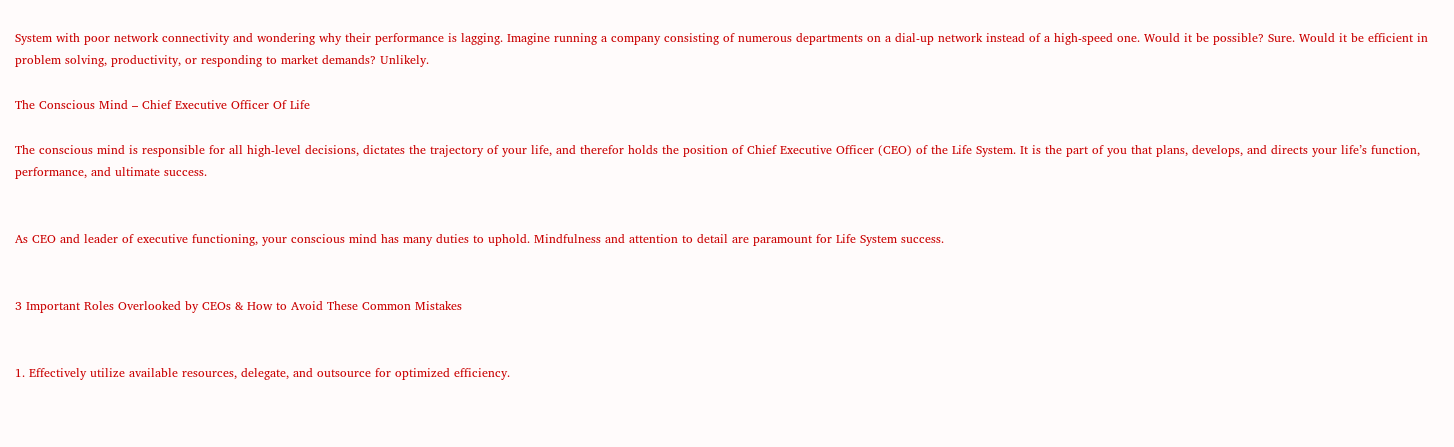System with poor network connectivity and wondering why their performance is lagging. Imagine running a company consisting of numerous departments on a dial-up network instead of a high-speed one. Would it be possible? Sure. Would it be efficient in problem solving, productivity, or responding to market demands? Unlikely.

The Conscious Mind – Chief Executive Officer Of Life

The conscious mind is responsible for all high-level decisions, dictates the trajectory of your life, and therefor holds the position of Chief Executive Officer (CEO) of the Life System. It is the part of you that plans, develops, and directs your life’s function, performance, and ultimate success.


As CEO and leader of executive functioning, your conscious mind has many duties to uphold. Mindfulness and attention to detail are paramount for Life System success.


3 Important Roles Overlooked by CEOs & How to Avoid These Common Mistakes


1. Effectively utilize available resources, delegate, and outsource for optimized efficiency.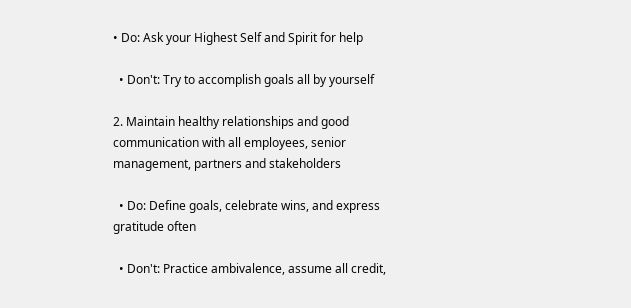• Do: Ask your Highest Self and Spirit for help

  • Don't: Try to accomplish goals all by yourself

2. Maintain healthy relationships and good communication with all employees, senior management, partners and stakeholders

  • Do: Define goals, celebrate wins, and express gratitude often

  • Don't: Practice ambivalence, assume all credit,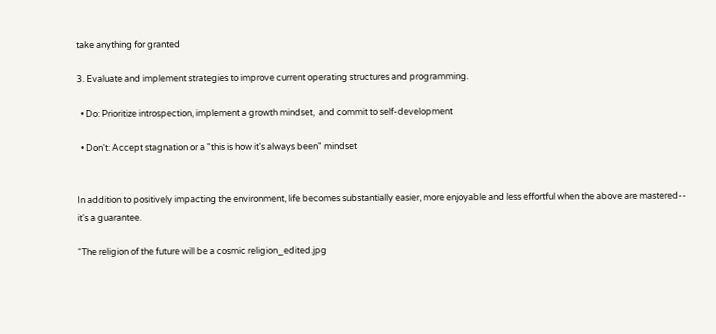take anything for granted

3. Evaluate and implement strategies to improve current operating structures and programming.

  • Do: Prioritize introspection, implement a growth mindset,  and commit to self-development

  • Don't: Accept stagnation or a "this is how it's always been" mindset


In addition to positively impacting the environment, life becomes substantially easier, more enjoyable and less effortful when the above are mastered-- it's a guarantee.

“The religion of the future will be a cosmic religion_edited.jpg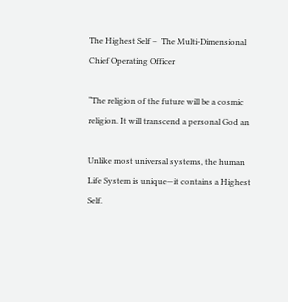The Highest Self –  The Multi-Dimensional Chief Operating Officer

“The religion of the future will be a cosmic religion. It will transcend a personal God an

Unlike most universal systems, the human Life System is unique—it contains a Highest Self.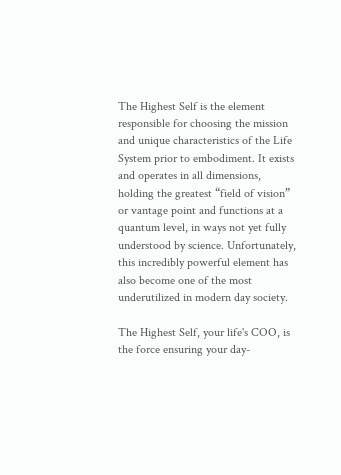The Highest Self is the element responsible for choosing the mission and unique characteristics of the Life System prior to embodiment. It exists and operates in all dimensions, holding the greatest “field of vision” or vantage point and functions at a quantum level, in ways not yet fully understood by science. Unfortunately, this incredibly powerful element has also become one of the most underutilized in modern day society.

The Highest Self, your life's COO, is the force ensuring your day-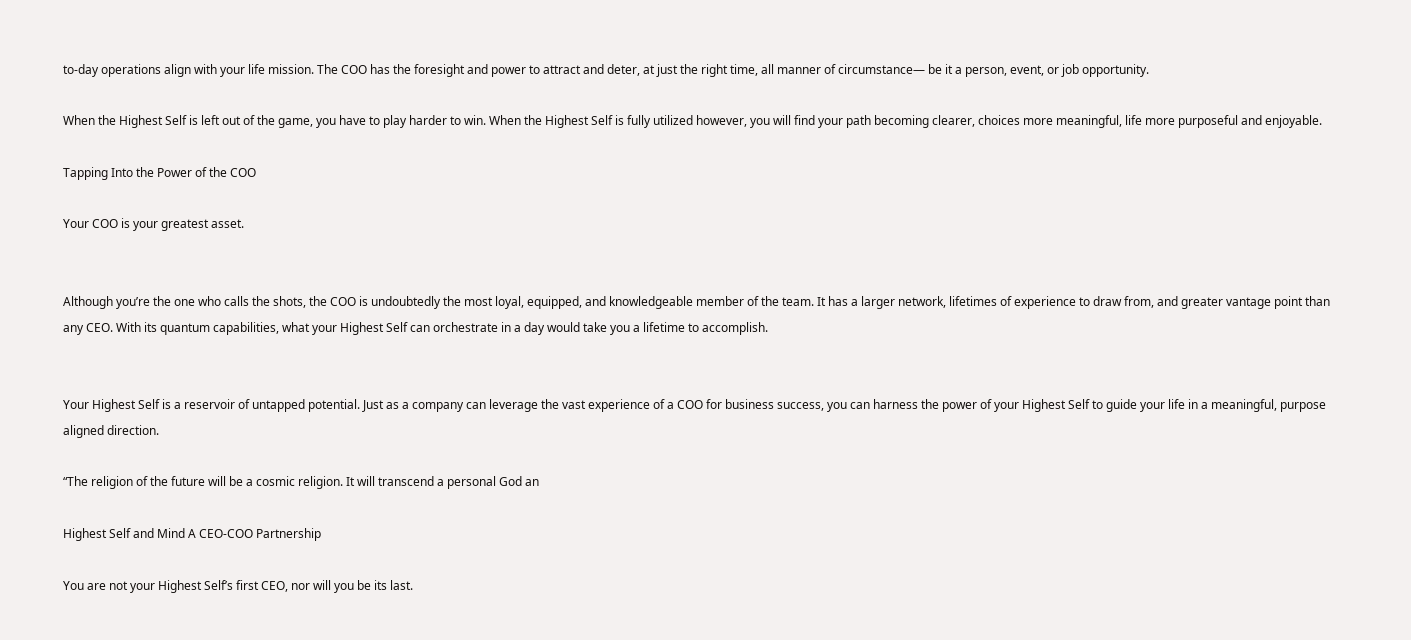to-day operations align with your life mission. The COO has the foresight and power to attract and deter, at just the right time, all manner of circumstance— be it a person, event, or job opportunity.

When the Highest Self is left out of the game, you have to play harder to win. When the Highest Self is fully utilized however, you will find your path becoming clearer, choices more meaningful, life more purposeful and enjoyable.

Tapping Into the Power of the COO

Your COO is your greatest asset.


Although you’re the one who calls the shots, the COO is undoubtedly the most loyal, equipped, and knowledgeable member of the team. It has a larger network, lifetimes of experience to draw from, and greater vantage point than any CEO. With its quantum capabilities, what your Highest Self can orchestrate in a day would take you a lifetime to accomplish.


Your Highest Self is a reservoir of untapped potential. Just as a company can leverage the vast experience of a COO for business success, you can harness the power of your Highest Self to guide your life in a meaningful, purpose aligned direction.

“The religion of the future will be a cosmic religion. It will transcend a personal God an

Highest Self and Mind A CEO-COO Partnership

You are not your Highest Self’s first CEO, nor will you be its last.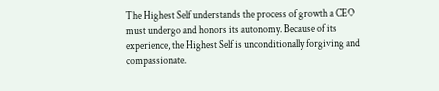The Highest Self understands the process of growth a CEO must undergo and honors its autonomy. Because of its experience, the Highest Self is unconditionally forgiving and compassionate.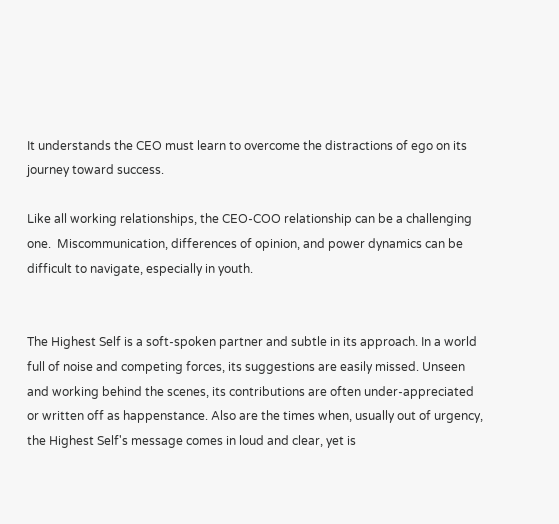It understands the CEO must learn to overcome the distractions of ego on its journey toward success.

Like all working relationships, the CEO-COO relationship can be a challenging one.  Miscommunication, differences of opinion, and power dynamics can be difficult to navigate, especially in youth.


The Highest Self is a soft-spoken partner and subtle in its approach. In a world full of noise and competing forces, its suggestions are easily missed. Unseen and working behind the scenes, its contributions are often under-appreciated or written off as happenstance. Also are the times when, usually out of urgency, the Highest Self's message comes in loud and clear, yet is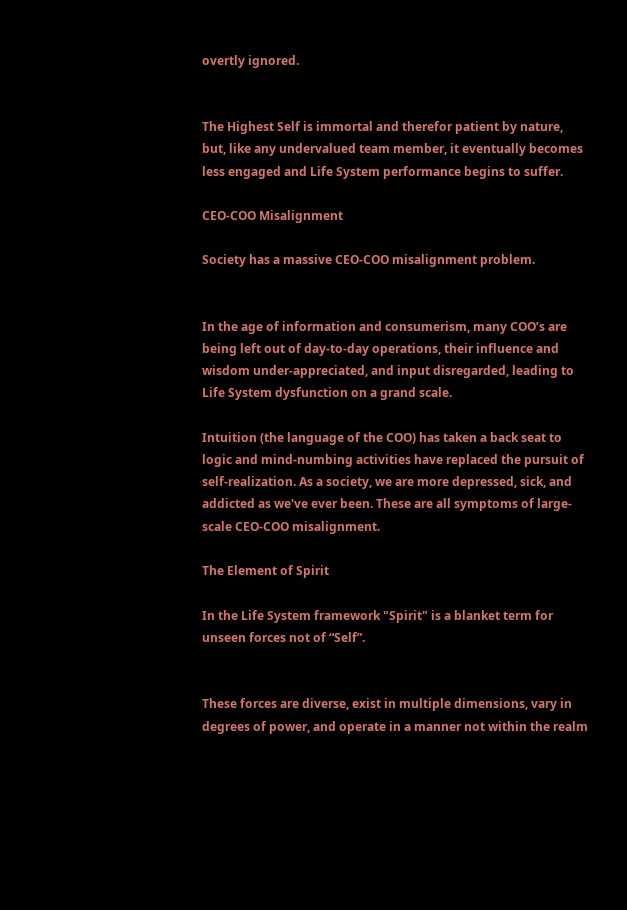overtly ignored.


The Highest Self is immortal and therefor patient by nature, but, like any undervalued team member, it eventually becomes less engaged and Life System performance begins to suffer.

CEO-COO Misalignment

Society has a massive CEO-COO misalignment problem.


In the age of information and consumerism, many COO’s are being left out of day-to-day operations, their influence and wisdom under-appreciated, and input disregarded, leading to Life System dysfunction on a grand scale.

Intuition (the language of the COO) has taken a back seat to logic and mind-numbing activities have replaced the pursuit of self-realization. As a society, we are more depressed, sick, and addicted as we've ever been. These are all symptoms of large-scale CEO-COO misalignment.

The Element of Spirit

In the Life System framework "Spirit" is a blanket term for unseen forces not of “Self”.


These forces are diverse, exist in multiple dimensions, vary in degrees of power, and operate in a manner not within the realm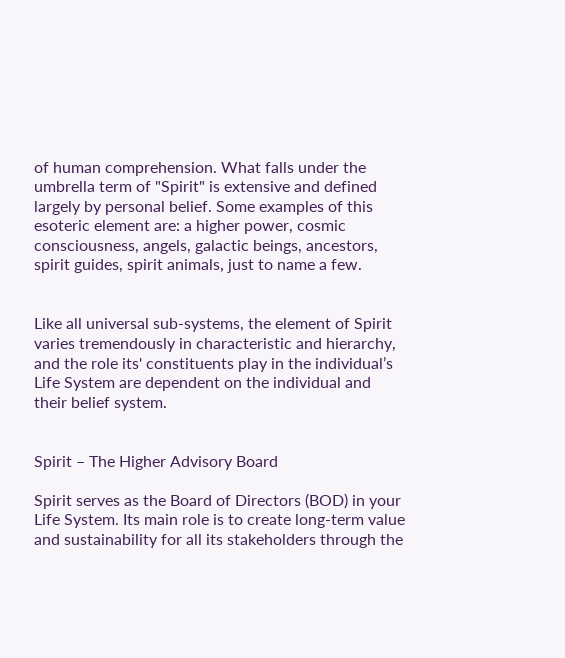of human comprehension. What falls under the umbrella term of "Spirit" is extensive and defined largely by personal belief. Some examples of this esoteric element are: a higher power, cosmic consciousness, angels, galactic beings, ancestors, spirit guides, spirit animals, just to name a few.


Like all universal sub-systems, the element of Spirit varies tremendously in characteristic and hierarchy, and the role its' constituents play in the individual’s Life System are dependent on the individual and their belief system.


Spirit – The Higher Advisory Board

Spirit serves as the Board of Directors (BOD) in your Life System. Its main role is to create long-term value and sustainability for all its stakeholders through the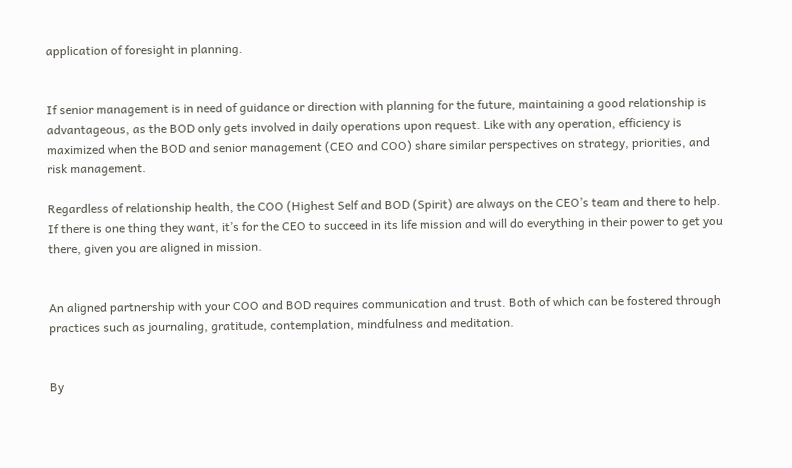application of foresight in planning.


If senior management is in need of guidance or direction with planning for the future, maintaining a good relationship is advantageous, as the BOD only gets involved in daily operations upon request. Like with any operation, efficiency is maximized when the BOD and senior management (CEO and COO) share similar perspectives on strategy, priorities, and risk management.

Regardless of relationship health, the COO (Highest Self and BOD (Spirit) are always on the CEO’s team and there to help. If there is one thing they want, it’s for the CEO to succeed in its life mission and will do everything in their power to get you there, given you are aligned in mission.


An aligned partnership with your COO and BOD requires communication and trust. Both of which can be fostered through practices such as journaling, gratitude, contemplation, mindfulness and meditation.


By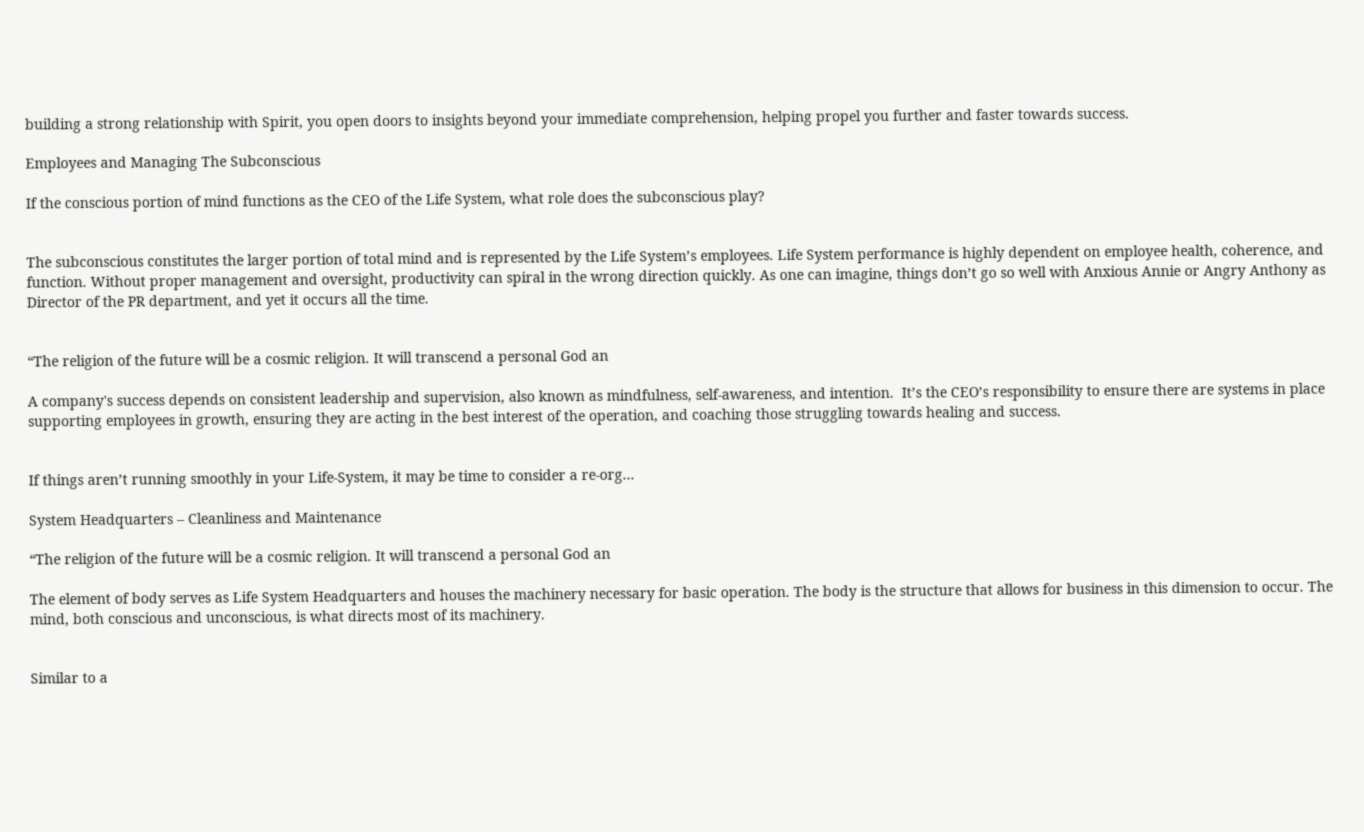building a strong relationship with Spirit, you open doors to insights beyond your immediate comprehension, helping propel you further and faster towards success.

Employees and Managing The Subconscious

If the conscious portion of mind functions as the CEO of the Life System, what role does the subconscious play?


The subconscious constitutes the larger portion of total mind and is represented by the Life System’s employees. Life System performance is highly dependent on employee health, coherence, and function. Without proper management and oversight, productivity can spiral in the wrong direction quickly. As one can imagine, things don’t go so well with Anxious Annie or Angry Anthony as Director of the PR department, and yet it occurs all the time.


“The religion of the future will be a cosmic religion. It will transcend a personal God an

A company's success depends on consistent leadership and supervision, also known as mindfulness, self-awareness, and intention.  It’s the CEO’s responsibility to ensure there are systems in place supporting employees in growth, ensuring they are acting in the best interest of the operation, and coaching those struggling towards healing and success.


If things aren’t running smoothly in your Life-System, it may be time to consider a re-org...

System Headquarters – Cleanliness and Maintenance

“The religion of the future will be a cosmic religion. It will transcend a personal God an

The element of body serves as Life System Headquarters and houses the machinery necessary for basic operation. The body is the structure that allows for business in this dimension to occur. The mind, both conscious and unconscious, is what directs most of its machinery.


Similar to a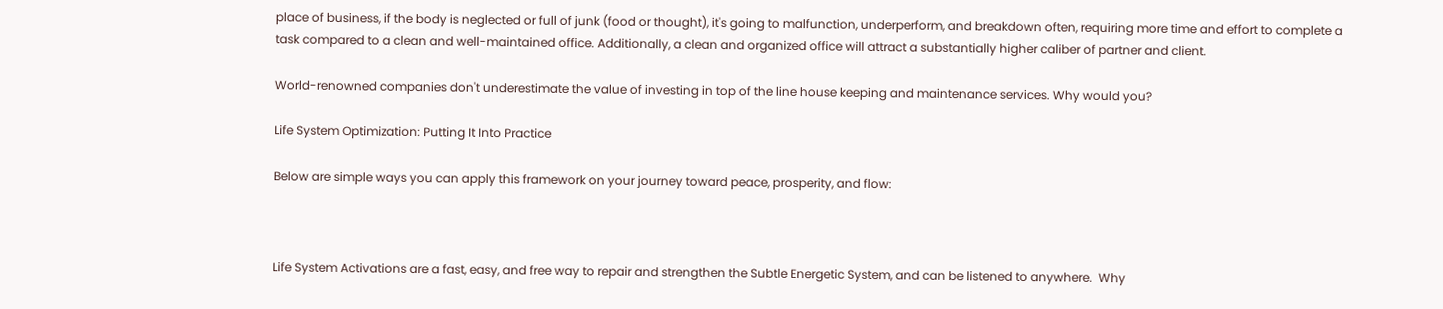place of business, if the body is neglected or full of junk (food or thought), it's going to malfunction, underperform, and breakdown often, requiring more time and effort to complete a task compared to a clean and well-maintained office. Additionally, a clean and organized office will attract a substantially higher caliber of partner and client.

World-renowned companies don't underestimate the value of investing in top of the line house keeping and maintenance services. Why would you?

Life System Optimization: Putting It Into Practice

Below are simple ways you can apply this framework on your journey toward peace, prosperity, and flow:



Life System Activations are a fast, easy, and free way to repair and strengthen the Subtle Energetic System, and can be listened to anywhere.  Why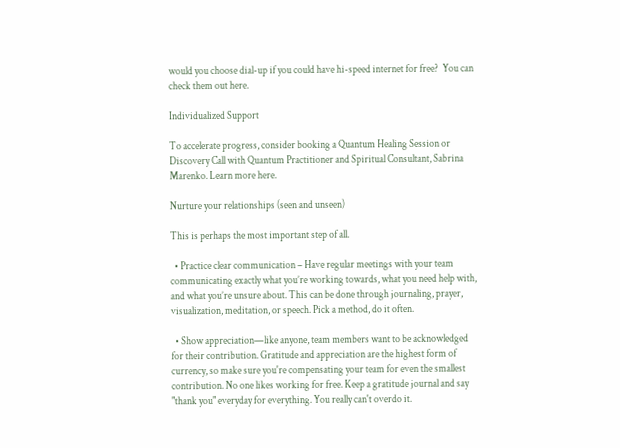would you choose dial-up if you could have hi-speed internet for free?  You can check them out here.

Individualized Support

To accelerate progress, consider booking a Quantum Healing Session or Discovery Call with Quantum Practitioner and Spiritual Consultant, Sabrina Marenko. Learn more here.

Nurture your relationships (seen and unseen)

This is perhaps the most important step of all.

  • Practice clear communication – Have regular meetings with your team communicating exactly what you’re working towards, what you need help with, and what you’re unsure about. This can be done through journaling, prayer, visualization, meditation, or speech. Pick a method, do it often.

  • Show appreciation—like anyone, team members want to be acknowledged for their contribution. Gratitude and appreciation are the highest form of currency, so make sure you're compensating your team for even the smallest contribution. No one likes working for free. Keep a gratitude journal and say "thank you" everyday for everything. You really can't overdo it.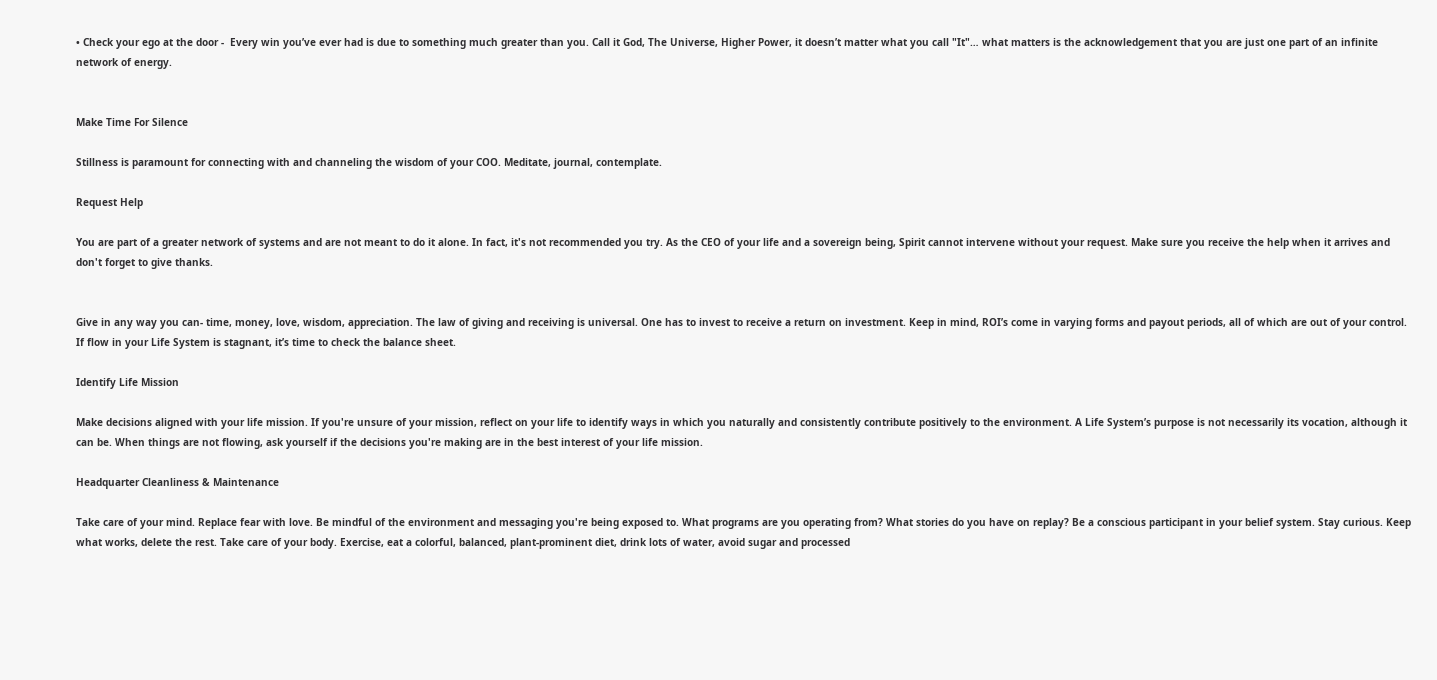• Check your ego at the door -  Every win you’ve ever had is due to something much greater than you. Call it God, The Universe, Higher Power, it doesn’t matter what you call "It"… what matters is the acknowledgement that you are just one part of an infinite network of energy.


Make Time For Silence

Stillness is paramount for connecting with and channeling the wisdom of your COO. Meditate, journal, contemplate.

Request Help

You are part of a greater network of systems and are not meant to do it alone. In fact, it's not recommended you try. As the CEO of your life and a sovereign being, Spirit cannot intervene without your request. Make sure you receive the help when it arrives and don't forget to give thanks.


Give in any way you can- time, money, love, wisdom, appreciation. The law of giving and receiving is universal. One has to invest to receive a return on investment. Keep in mind, ROI’s come in varying forms and payout periods, all of which are out of your control. If flow in your Life System is stagnant, it’s time to check the balance sheet.

Identify Life Mission

Make decisions aligned with your life mission. If you're unsure of your mission, reflect on your life to identify ways in which you naturally and consistently contribute positively to the environment. A Life System’s purpose is not necessarily its vocation, although it can be. When things are not flowing, ask yourself if the decisions you're making are in the best interest of your life mission.

Headquarter Cleanliness & Maintenance

Take care of your mind. Replace fear with love. Be mindful of the environment and messaging you're being exposed to. What programs are you operating from? What stories do you have on replay? Be a conscious participant in your belief system. Stay curious. Keep what works, delete the rest. Take care of your body. Exercise, eat a colorful, balanced, plant-prominent diet, drink lots of water, avoid sugar and processed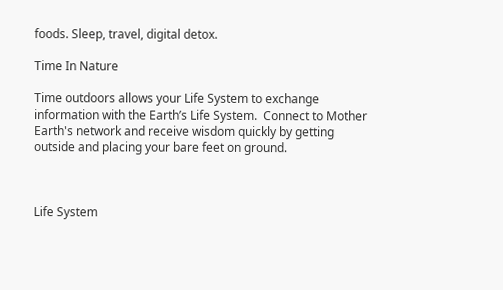foods. Sleep, travel, digital detox.

Time In Nature

Time outdoors allows your Life System to exchange information with the Earth’s Life System.  Connect to Mother Earth's network and receive wisdom quickly by getting outside and placing your bare feet on ground.



Life System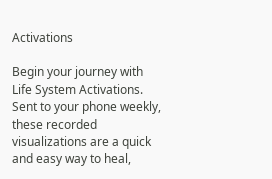Activations

Begin your journey with Life System Activations. Sent to your phone weekly, these recorded visualizations are a quick and easy way to heal,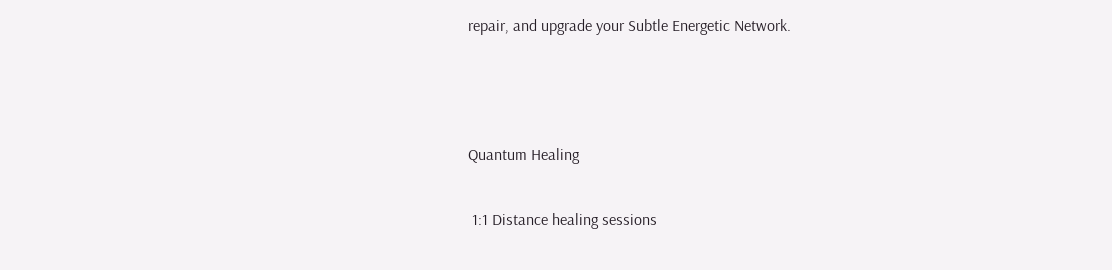repair, and upgrade your Subtle Energetic Network.



Quantum Healing

 1:1 Distance healing sessions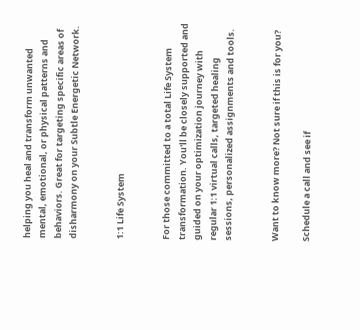helping you heal and transform unwanted mental, emotional, or physical patterns and behaviors. Great for targeting specific areas of disharmony on your Subtle Energetic Network.


1:1 Life System


For those committed to a total Life System transformation. You'll be closely supported and guided on your optimization journey with regular 1:1 virtual calls, targeted healing sessions, personalized assignments and tools.


Want to know more? Not sure if this is for you?

Schedule a call and see if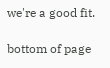we're a good fit.

bottom of page